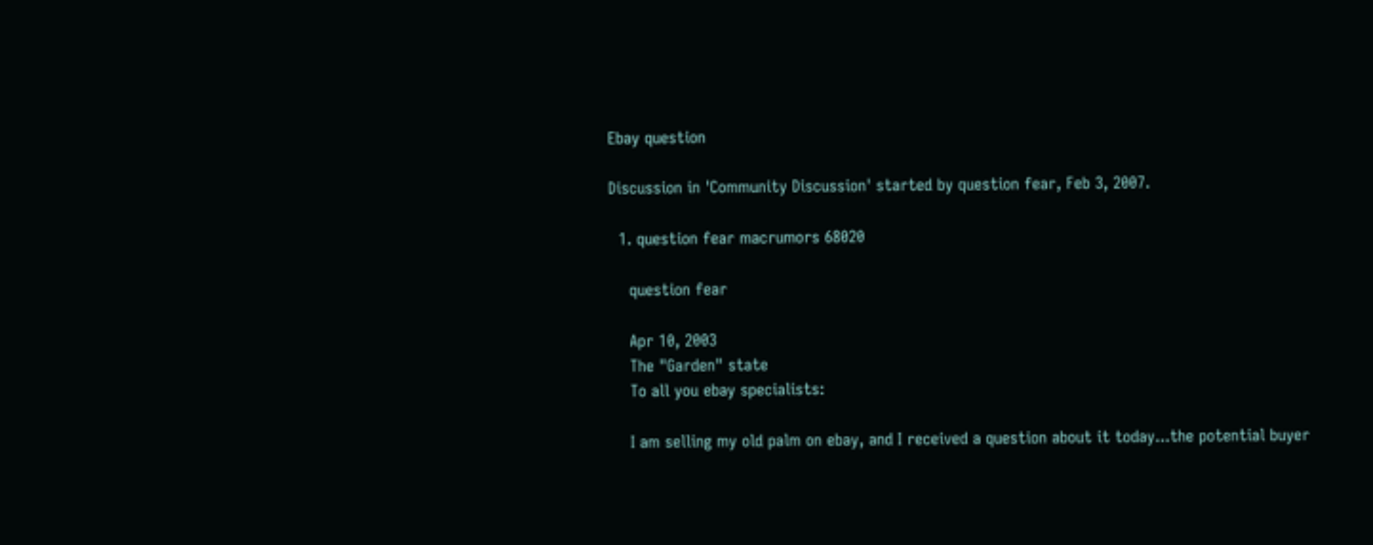Ebay question

Discussion in 'Community Discussion' started by question fear, Feb 3, 2007.

  1. question fear macrumors 68020

    question fear

    Apr 10, 2003
    The "Garden" state
    To all you ebay specialists:

    I am selling my old palm on ebay, and I received a question about it today...the potential buyer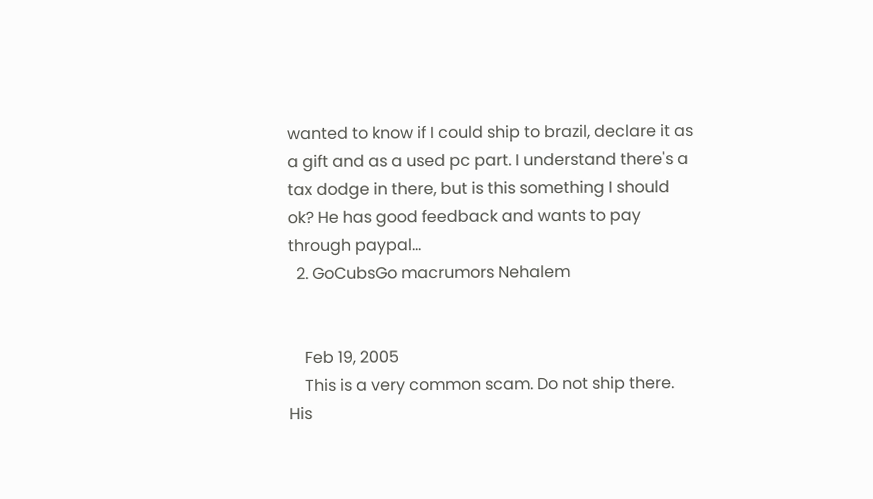wanted to know if I could ship to brazil, declare it as a gift and as a used pc part. I understand there's a tax dodge in there, but is this something I should ok? He has good feedback and wants to pay through paypal...
  2. GoCubsGo macrumors Nehalem


    Feb 19, 2005
    This is a very common scam. Do not ship there. His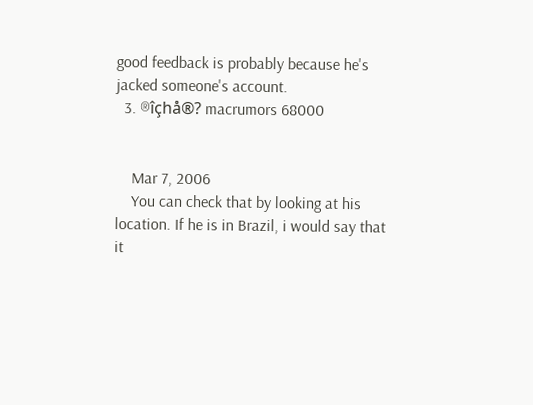good feedback is probably because he's jacked someone's account.
  3. ®îçhå®? macrumors 68000


    Mar 7, 2006
    You can check that by looking at his location. If he is in Brazil, i would say that it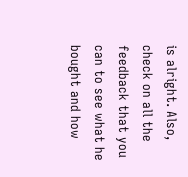is alright. Also, check on all the feedback that you can to see what he bought and how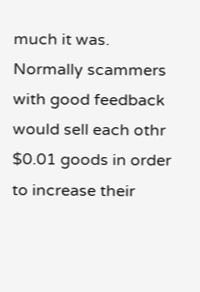much it was. Normally scammers with good feedback would sell each othr $0.01 goods in order to increase their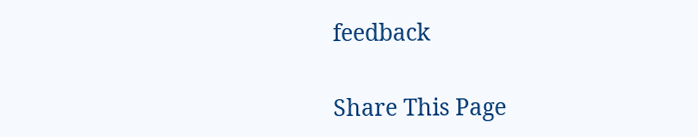feedback

Share This Page